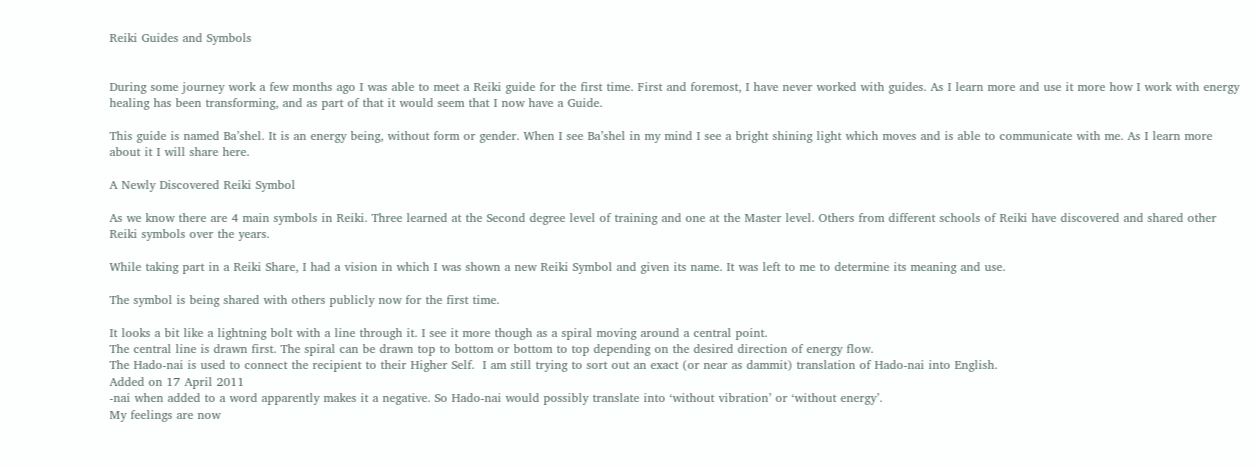Reiki Guides and Symbols


During some journey work a few months ago I was able to meet a Reiki guide for the first time. First and foremost, I have never worked with guides. As I learn more and use it more how I work with energy healing has been transforming, and as part of that it would seem that I now have a Guide.

This guide is named Ba’shel. It is an energy being, without form or gender. When I see Ba’shel in my mind I see a bright shining light which moves and is able to communicate with me. As I learn more about it I will share here.

A Newly Discovered Reiki Symbol

As we know there are 4 main symbols in Reiki. Three learned at the Second degree level of training and one at the Master level. Others from different schools of Reiki have discovered and shared other Reiki symbols over the years.

While taking part in a Reiki Share, I had a vision in which I was shown a new Reiki Symbol and given its name. It was left to me to determine its meaning and use.

The symbol is being shared with others publicly now for the first time.

It looks a bit like a lightning bolt with a line through it. I see it more though as a spiral moving around a central point.
The central line is drawn first. The spiral can be drawn top to bottom or bottom to top depending on the desired direction of energy flow.
The Hado-nai is used to connect the recipient to their Higher Self.  I am still trying to sort out an exact (or near as dammit) translation of Hado-nai into English.
Added on 17 April 2011
-nai when added to a word apparently makes it a negative. So Hado-nai would possibly translate into ‘without vibration’ or ‘without energy’.
My feelings are now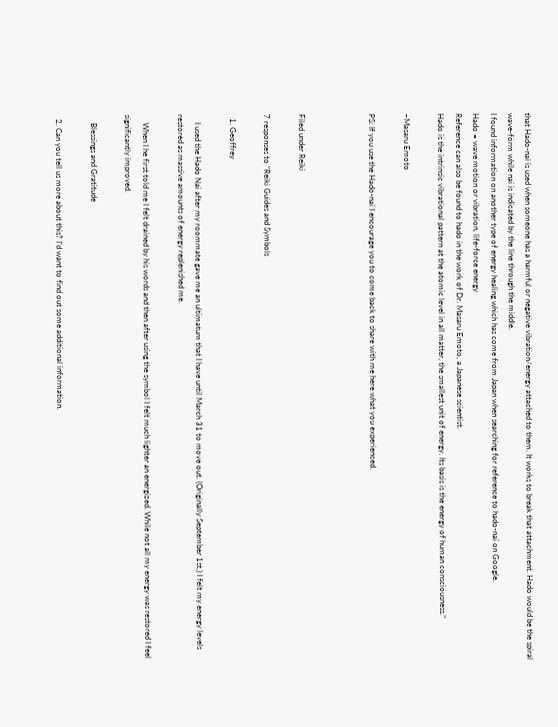that Hado-nai is used when someone has a harmful or negative vibration/energy attached to them. It works to break that attachment. Hado would be the spiral wave-form while nai is indicated by the line through the middle.
I found information on another type of energy healing which has come from Japan when searching for reference to hado-nai on Google.
Hado = wave motion or vibration, life-force energy
Reference can also be found to hado in the work of Dr. Masaru Emoto, a Japanese scientist.
Hado is the intrinsic vibrational pattern at the atomic level in all matter, the smallest unit of energy. Its basis is the energy of human consciousness.”

–Masaru Emoto

PS: If you use the Hado-nai I encourage you to come back to share with me here what you experienced.



Filed under Reiki

7 responses to “Reiki Guides and Symbols

  1. Geoffrey

    I used the Hado Nai after my roommate gave me an ultimatum that I have until March 31 to move out. (Originally September 1st.) I felt my energy levels restored as massive amounts of energy replenished me.

    When I he first told me I felt drained by his words and then after using the symbol I felt much lighter an energized. While not all my energy was restored I feel significantly improved.

    Blessings and Gratitude

  2. Can you tell us more about this? I’d want to find out some additional information.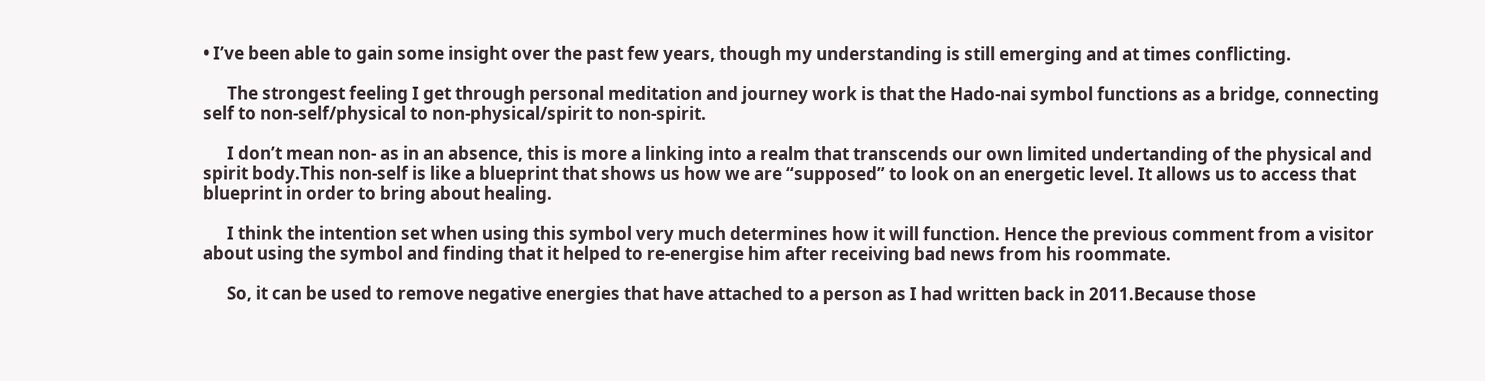• I’ve been able to gain some insight over the past few years, though my understanding is still emerging and at times conflicting.

      The strongest feeling I get through personal meditation and journey work is that the Hado-nai symbol functions as a bridge, connecting self to non-self/physical to non-physical/spirit to non-spirit.

      I don’t mean non- as in an absence, this is more a linking into a realm that transcends our own limited undertanding of the physical and spirit body.This non-self is like a blueprint that shows us how we are “supposed” to look on an energetic level. It allows us to access that blueprint in order to bring about healing.

      I think the intention set when using this symbol very much determines how it will function. Hence the previous comment from a visitor about using the symbol and finding that it helped to re-energise him after receiving bad news from his roommate.

      So, it can be used to remove negative energies that have attached to a person as I had written back in 2011.Because those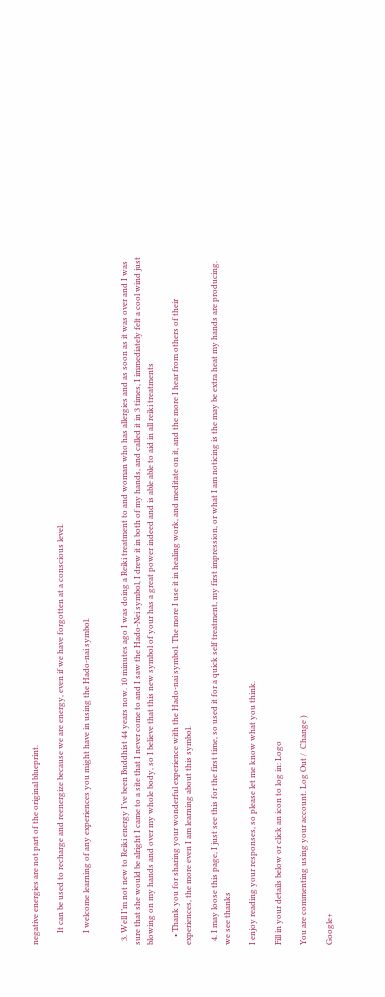negative energies are not part of the original blueprint.

      It can be used to recharge and reenergize because we are energy, even if we have forgotten at a conscious level.

      I welcome learning of any experiences you might have in using the Hado-nai symbol.


  3. Well I’m not new to Reiki energy I’ve been Buddhist 44 years now. 10 minutes ago I was doing a Reiki treatment to and woman who has allergies and as soon as it was over and I was sure that she would be alright I came to a site that I never come to and I saw the Hado-Nei symbol, I drew it in both of my hands, and called it in 3 times, I immediately felt a cool wind just blowing on my hands and over my whole body, so I believe that this new symbol of your has a great power indeed and is able able to aid in all reiki treatments

    • Thank you for sharing your wonderful experience with the Hado-nai symbol. The more I use it in healing work, and meditate on it, and the more I hear from others of their experiences, the more even I am learning about this symbol.

  4. I may loose this page, I just see this for the first time, so used it for a quick self treatment, my first impression, or what I am noticing is the may be extra heat my hands are producing. we see thanks

I enjoy reading your responses, so please let me know what you think.

Fill in your details below or click an icon to log in: Logo

You are commenting using your account. Log Out /  Change )

Google+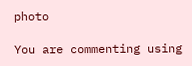photo

You are commenting using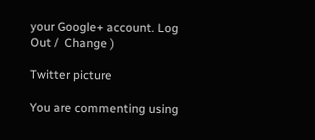your Google+ account. Log Out /  Change )

Twitter picture

You are commenting using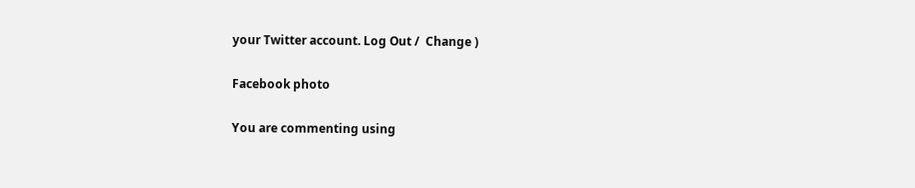your Twitter account. Log Out /  Change )

Facebook photo

You are commenting using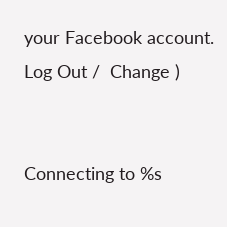your Facebook account. Log Out /  Change )


Connecting to %s